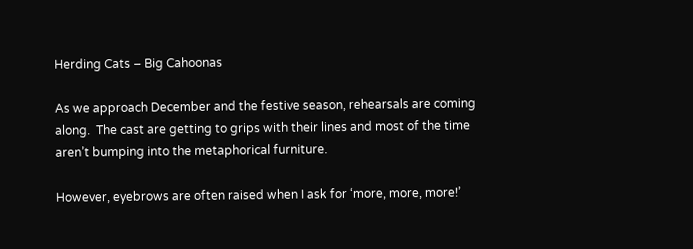Herding Cats – Big Cahoonas

As we approach December and the festive season, rehearsals are coming along.  The cast are getting to grips with their lines and most of the time aren’t bumping into the metaphorical furniture.

However, eyebrows are often raised when I ask for ‘more, more, more!’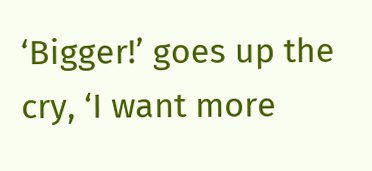‘Bigger!’ goes up the cry, ‘I want more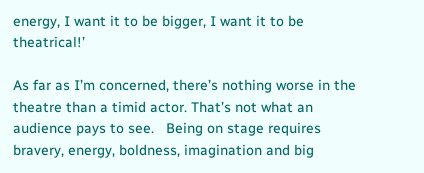energy, I want it to be bigger, I want it to be theatrical!’

As far as I’m concerned, there’s nothing worse in the theatre than a timid actor. That’s not what an audience pays to see.   Being on stage requires bravery, energy, boldness, imagination and big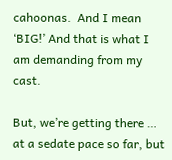cahoonas.  And I mean ‘BIG!’ And that is what I am demanding from my cast.

But, we’re getting there … at a sedate pace so far, but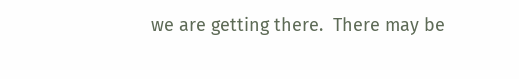we are getting there.  There may be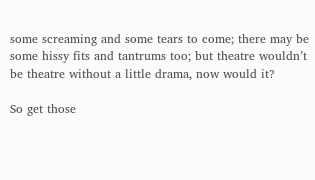some screaming and some tears to come; there may be some hissy fits and tantrums too; but theatre wouldn’t be theatre without a little drama, now would it?

So get those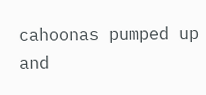cahoonas pumped up and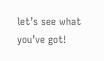let’s see what you’ve got!